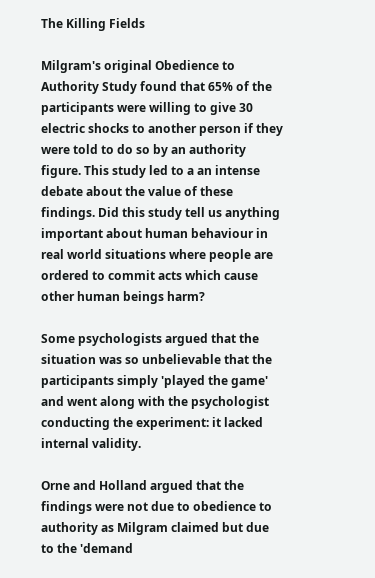The Killing Fields

Milgram's original Obedience to Authority Study found that 65% of the participants were willing to give 30 electric shocks to another person if they were told to do so by an authority figure. This study led to a an intense debate about the value of these findings. Did this study tell us anything important about human behaviour in real world situations where people are ordered to commit acts which cause other human beings harm?

Some psychologists argued that the situation was so unbelievable that the participants simply 'played the game' and went along with the psychologist conducting the experiment: it lacked internal validity.

Orne and Holland argued that the findings were not due to obedience to authority as Milgram claimed but due to the 'demand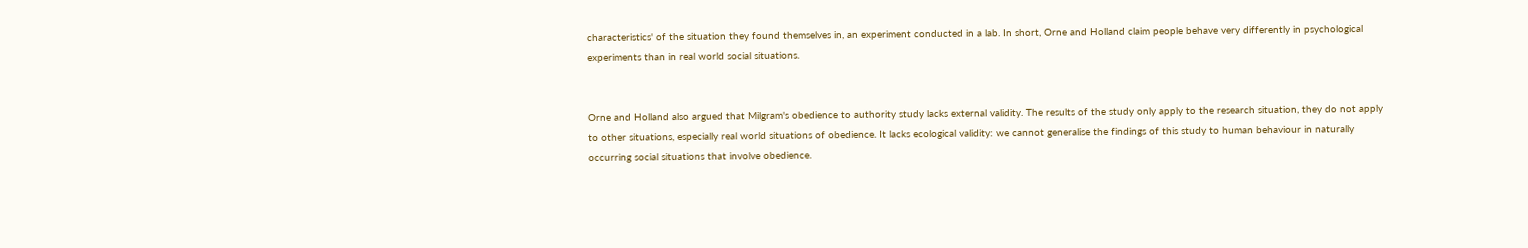characteristics' of the situation they found themselves in, an experiment conducted in a lab. In short, Orne and Holland claim people behave very differently in psychological experiments than in real world social situations.


Orne and Holland also argued that Milgram's obedience to authority study lacks external validity. The results of the study only apply to the research situation, they do not apply to other situations, especially real world situations of obedience. It lacks ecological validity: we cannot generalise the findings of this study to human behaviour in naturally occurring social situations that involve obedience.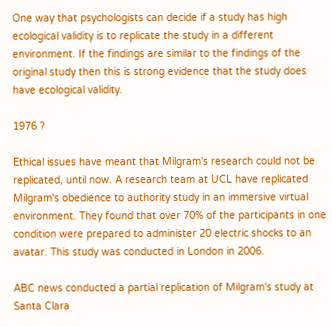One way that psychologists can decide if a study has high ecological validity is to replicate the study in a different environment. If the findings are similar to the findings of the original study then this is strong evidence that the study does have ecological validity.

1976 ?

Ethical issues have meant that Milgram's research could not be replicated, until now. A research team at UCL have replicated Milgram's obedience to authority study in an immersive virtual environment. They found that over 70% of the participants in one condition were prepared to administer 20 electric shocks to an avatar. This study was conducted in London in 2006.

ABC news conducted a partial replication of Milgram's study at Santa Clara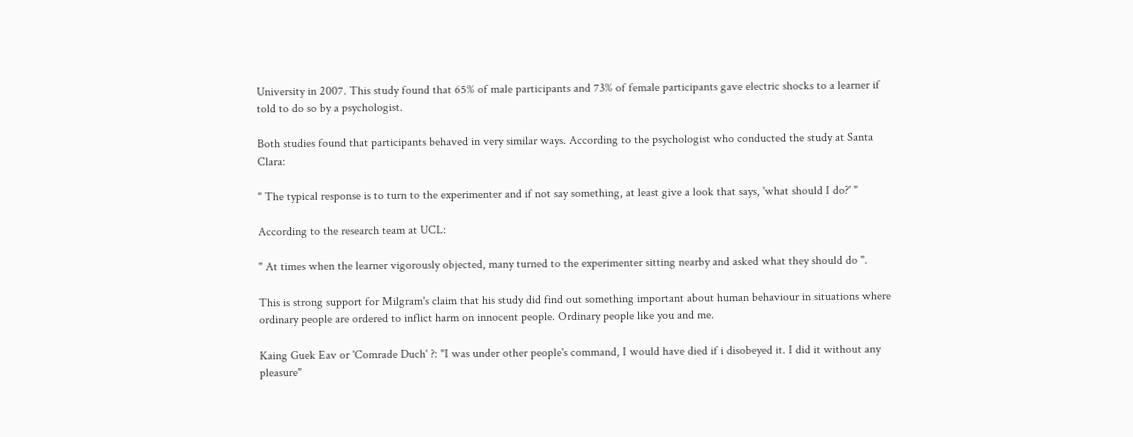University in 2007. This study found that 65% of male participants and 73% of female participants gave electric shocks to a learner if told to do so by a psychologist.

Both studies found that participants behaved in very similar ways. According to the psychologist who conducted the study at Santa Clara:

" The typical response is to turn to the experimenter and if not say something, at least give a look that says, 'what should I do?' "

According to the research team at UCL:

" At times when the learner vigorously objected, many turned to the experimenter sitting nearby and asked what they should do ".

This is strong support for Milgram's claim that his study did find out something important about human behaviour in situations where ordinary people are ordered to inflict harm on innocent people. Ordinary people like you and me.

Kaing Guek Eav or 'Comrade Duch' ?: "I was under other people's command, I would have died if i disobeyed it. I did it without any pleasure"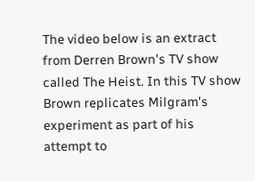The video below is an extract from Derren Brown's TV show called The Heist. In this TV show Brown replicates Milgram's experiment as part of his attempt to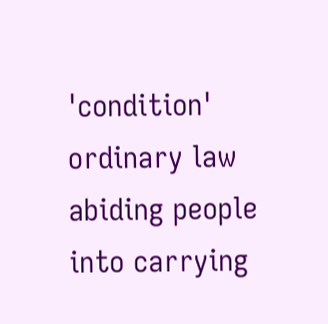'condition' ordinary law abiding people into carrying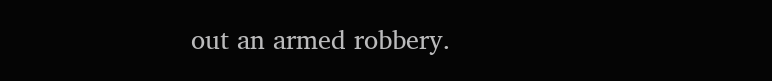out an armed robbery.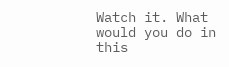Watch it. What would you do in this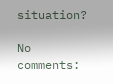situation?

No comments: